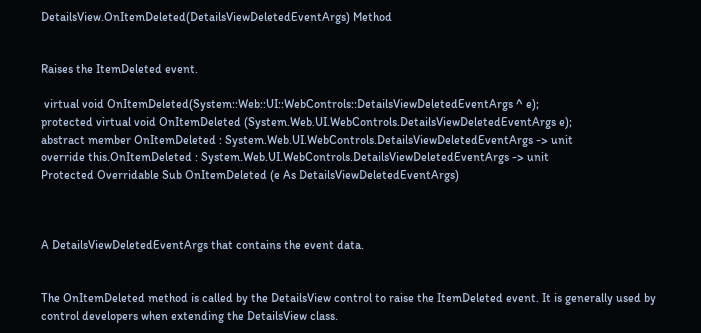DetailsView.OnItemDeleted(DetailsViewDeletedEventArgs) Method


Raises the ItemDeleted event.

 virtual void OnItemDeleted(System::Web::UI::WebControls::DetailsViewDeletedEventArgs ^ e);
protected virtual void OnItemDeleted (System.Web.UI.WebControls.DetailsViewDeletedEventArgs e);
abstract member OnItemDeleted : System.Web.UI.WebControls.DetailsViewDeletedEventArgs -> unit
override this.OnItemDeleted : System.Web.UI.WebControls.DetailsViewDeletedEventArgs -> unit
Protected Overridable Sub OnItemDeleted (e As DetailsViewDeletedEventArgs)



A DetailsViewDeletedEventArgs that contains the event data.


The OnItemDeleted method is called by the DetailsView control to raise the ItemDeleted event. It is generally used by control developers when extending the DetailsView class.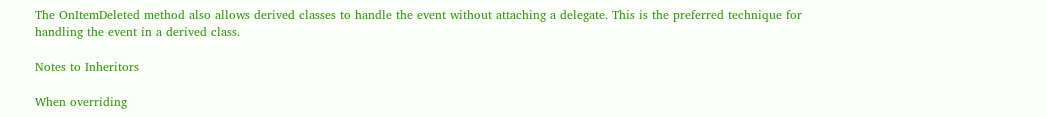The OnItemDeleted method also allows derived classes to handle the event without attaching a delegate. This is the preferred technique for handling the event in a derived class.

Notes to Inheritors

When overriding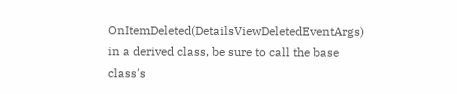OnItemDeleted(DetailsViewDeletedEventArgs) in a derived class, be sure to call the base class's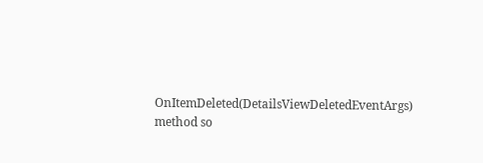OnItemDeleted(DetailsViewDeletedEventArgs) method so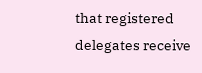that registered delegates receive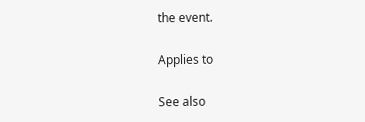the event.

Applies to

See also